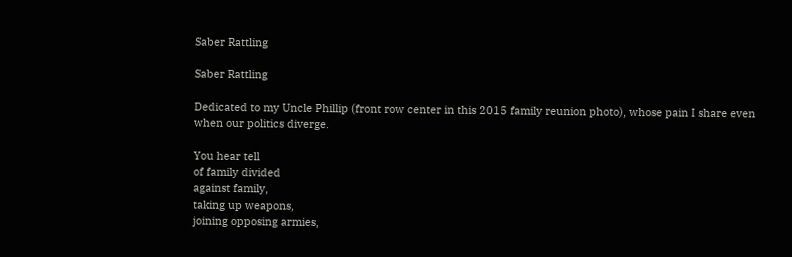Saber Rattling

Saber Rattling

Dedicated to my Uncle Phillip (front row center in this 2015 family reunion photo), whose pain I share even when our politics diverge.

You hear tell
of family divided
against family,
taking up weapons,
joining opposing armies,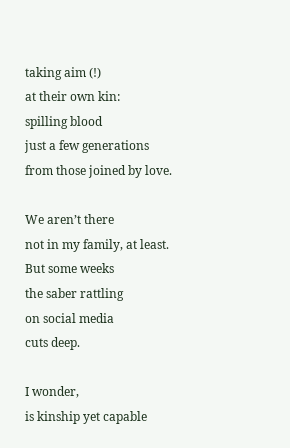taking aim (!)
at their own kin:
spilling blood
just a few generations
from those joined by love.

We aren’t there
not in my family, at least.
But some weeks
the saber rattling
on social media
cuts deep.

I wonder,
is kinship yet capable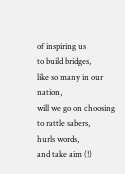of inspiring us
to build bridges,
like so many in our nation,
will we go on choosing
to rattle sabers,
hurls words,
and take aim (!)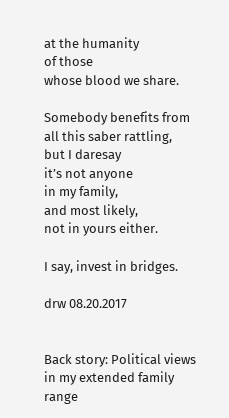at the humanity
of those
whose blood we share.

Somebody benefits from
all this saber rattling,
but I daresay
it’s not anyone
in my family,
and most likely,
not in yours either.

I say, invest in bridges.

drw 08.20.2017


Back story: Political views in my extended family range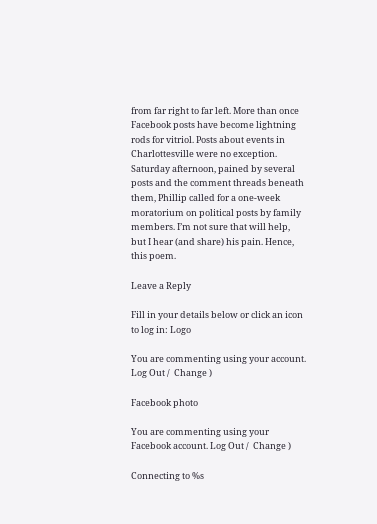from far right to far left. More than once Facebook posts have become lightning rods for vitriol. Posts about events in Charlottesville were no exception. Saturday afternoon, pained by several posts and the comment threads beneath them, Phillip called for a one-week moratorium on political posts by family members. I’m not sure that will help, but I hear (and share) his pain. Hence, this poem.

Leave a Reply

Fill in your details below or click an icon to log in: Logo

You are commenting using your account. Log Out /  Change )

Facebook photo

You are commenting using your Facebook account. Log Out /  Change )

Connecting to %s